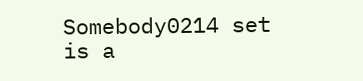Somebody0214 set is a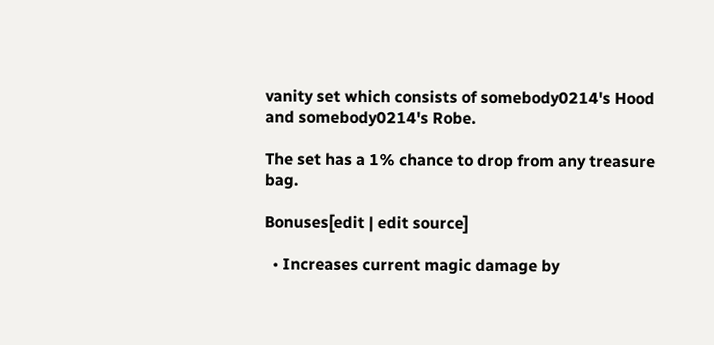vanity set which consists of somebody0214's Hood and somebody0214's Robe.

The set has a 1% chance to drop from any treasure bag.

Bonuses[edit | edit source]

  • Increases current magic damage by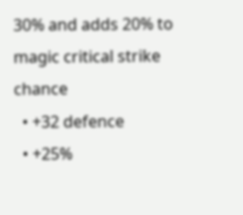30% and adds 20% to magic critical strike chance
  • +32 defence
  • +25%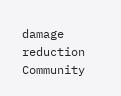damage reduction
Community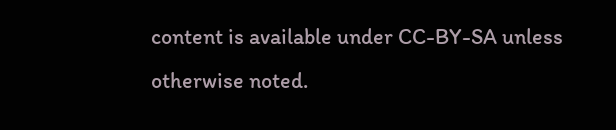content is available under CC-BY-SA unless otherwise noted.